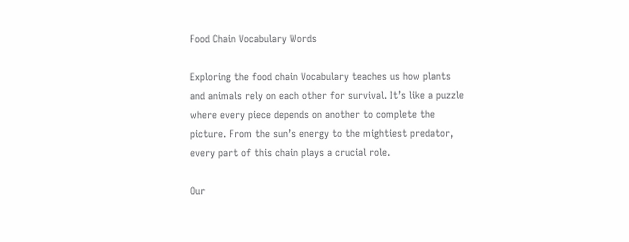Food Chain Vocabulary Words

Exploring the food chain Vocabulary teaches us how plants and animals rely on each other for survival. It’s like a puzzle where every piece depends on another to complete the picture. From the sun’s energy to the mightiest predator, every part of this chain plays a crucial role.

Our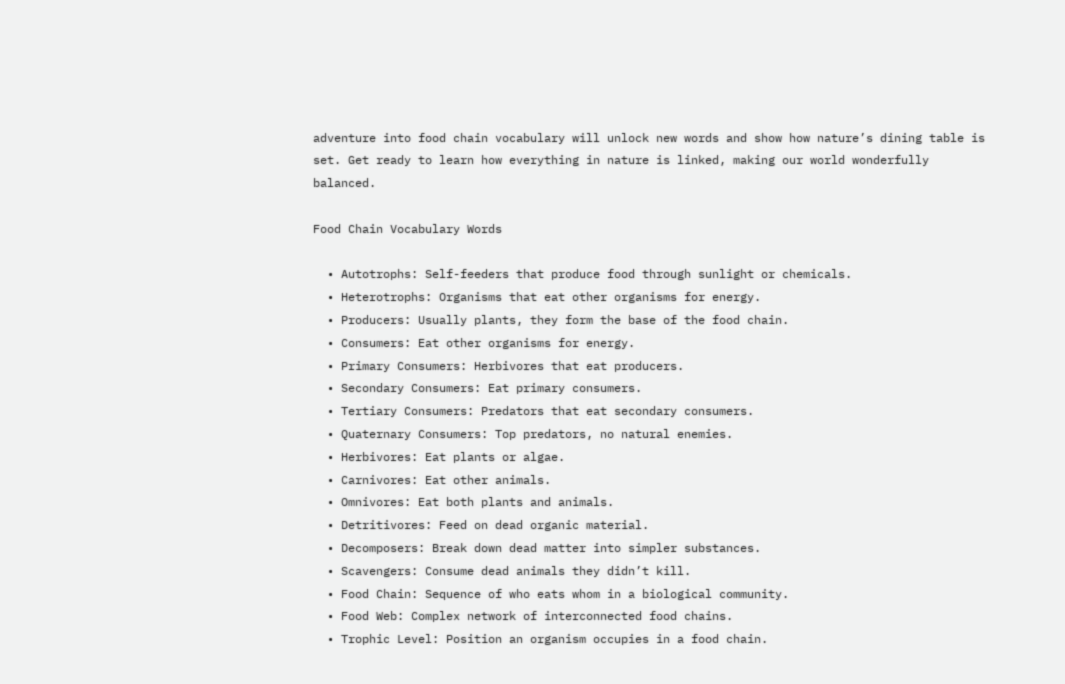adventure into food chain vocabulary will unlock new words and show how nature’s dining table is set. Get ready to learn how everything in nature is linked, making our world wonderfully balanced.

Food Chain Vocabulary Words

  • Autotrophs: Self-feeders that produce food through sunlight or chemicals.
  • Heterotrophs: Organisms that eat other organisms for energy.
  • Producers: Usually plants, they form the base of the food chain.
  • Consumers: Eat other organisms for energy.
  • Primary Consumers: Herbivores that eat producers.
  • Secondary Consumers: Eat primary consumers.
  • Tertiary Consumers: Predators that eat secondary consumers.
  • Quaternary Consumers: Top predators, no natural enemies.
  • Herbivores: Eat plants or algae.
  • Carnivores: Eat other animals.
  • Omnivores: Eat both plants and animals.
  • Detritivores: Feed on dead organic material.
  • Decomposers: Break down dead matter into simpler substances.
  • Scavengers: Consume dead animals they didn’t kill.
  • Food Chain: Sequence of who eats whom in a biological community.
  • Food Web: Complex network of interconnected food chains.
  • Trophic Level: Position an organism occupies in a food chain.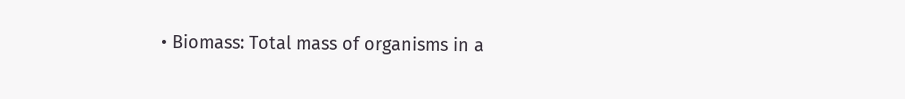• Biomass: Total mass of organisms in a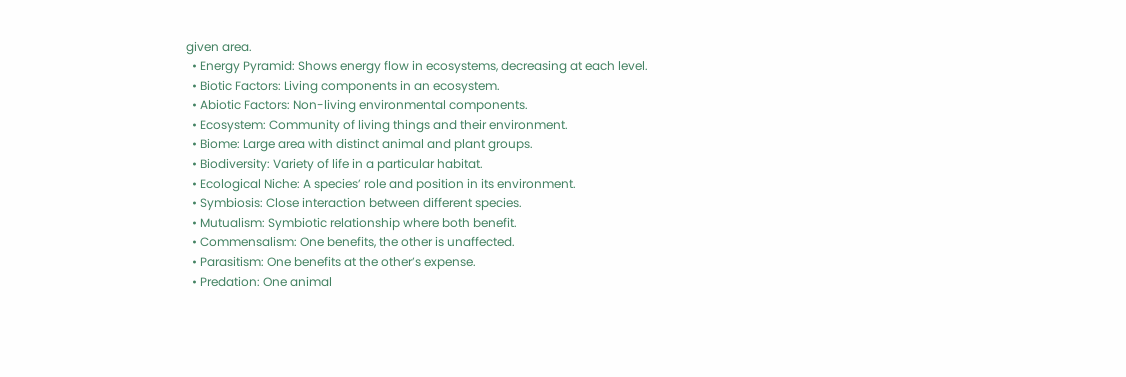given area.
  • Energy Pyramid: Shows energy flow in ecosystems, decreasing at each level.
  • Biotic Factors: Living components in an ecosystem.
  • Abiotic Factors: Non-living environmental components.
  • Ecosystem: Community of living things and their environment.
  • Biome: Large area with distinct animal and plant groups.
  • Biodiversity: Variety of life in a particular habitat.
  • Ecological Niche: A species’ role and position in its environment.
  • Symbiosis: Close interaction between different species.
  • Mutualism: Symbiotic relationship where both benefit.
  • Commensalism: One benefits, the other is unaffected.
  • Parasitism: One benefits at the other’s expense.
  • Predation: One animal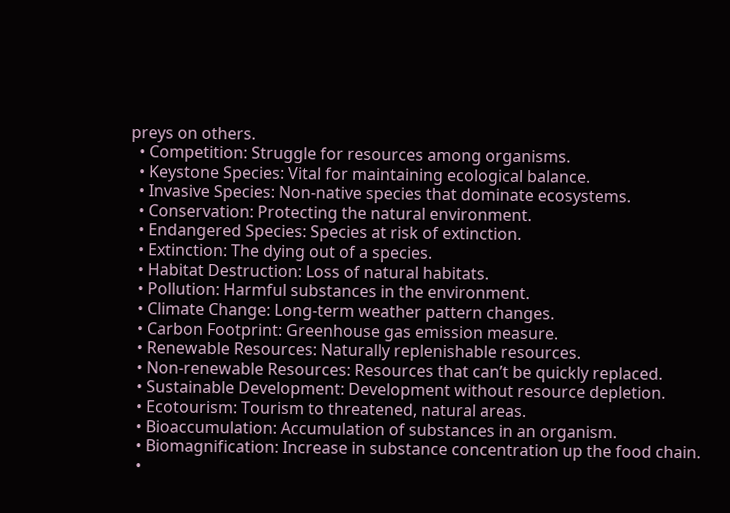preys on others.
  • Competition: Struggle for resources among organisms.
  • Keystone Species: Vital for maintaining ecological balance.
  • Invasive Species: Non-native species that dominate ecosystems.
  • Conservation: Protecting the natural environment.
  • Endangered Species: Species at risk of extinction.
  • Extinction: The dying out of a species.
  • Habitat Destruction: Loss of natural habitats.
  • Pollution: Harmful substances in the environment.
  • Climate Change: Long-term weather pattern changes.
  • Carbon Footprint: Greenhouse gas emission measure.
  • Renewable Resources: Naturally replenishable resources.
  • Non-renewable Resources: Resources that can’t be quickly replaced.
  • Sustainable Development: Development without resource depletion.
  • Ecotourism: Tourism to threatened, natural areas.
  • Bioaccumulation: Accumulation of substances in an organism.
  • Biomagnification: Increase in substance concentration up the food chain.
  •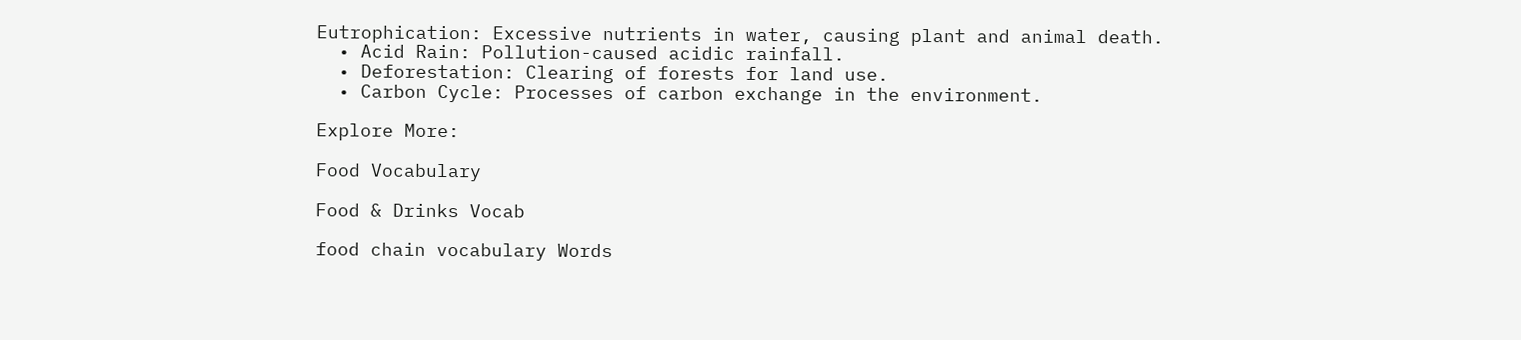Eutrophication: Excessive nutrients in water, causing plant and animal death.
  • Acid Rain: Pollution-caused acidic rainfall.
  • Deforestation: Clearing of forests for land use.
  • Carbon Cycle: Processes of carbon exchange in the environment.

Explore More:

Food Vocabulary

Food & Drinks Vocab

food chain vocabulary Words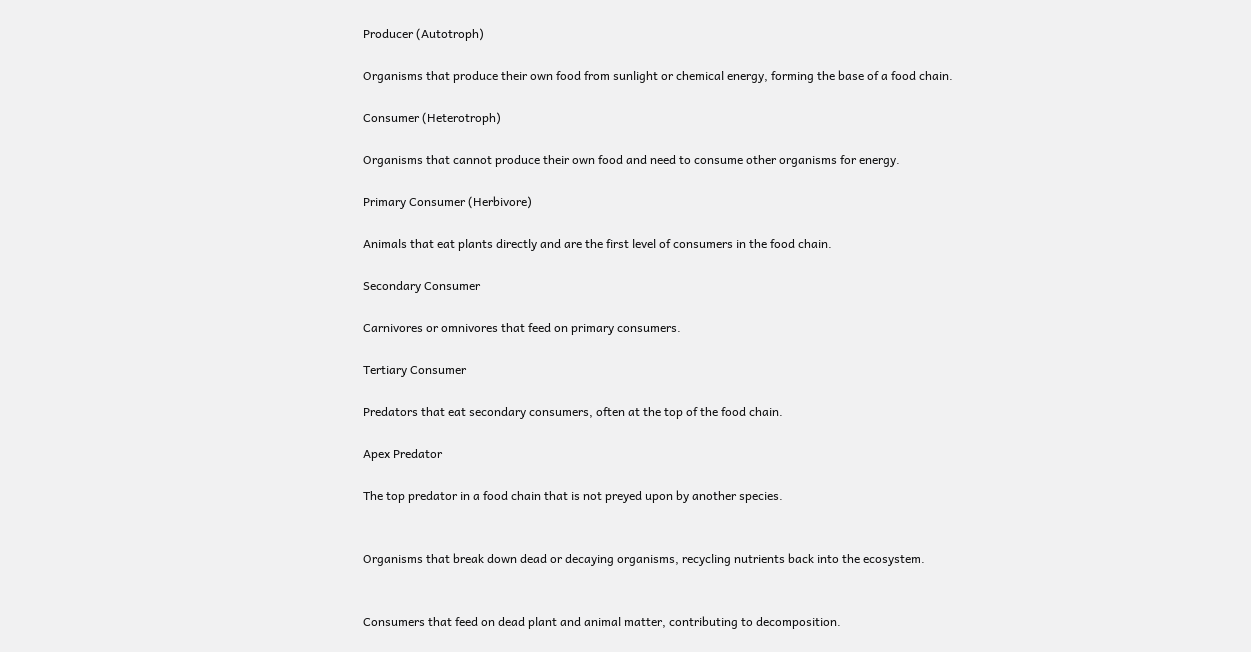Producer (Autotroph)

Organisms that produce their own food from sunlight or chemical energy, forming the base of a food chain.

Consumer (Heterotroph)

Organisms that cannot produce their own food and need to consume other organisms for energy.

Primary Consumer (Herbivore)

Animals that eat plants directly and are the first level of consumers in the food chain.

Secondary Consumer

Carnivores or omnivores that feed on primary consumers.

Tertiary Consumer

Predators that eat secondary consumers, often at the top of the food chain.

Apex Predator

The top predator in a food chain that is not preyed upon by another species.


Organisms that break down dead or decaying organisms, recycling nutrients back into the ecosystem.


Consumers that feed on dead plant and animal matter, contributing to decomposition.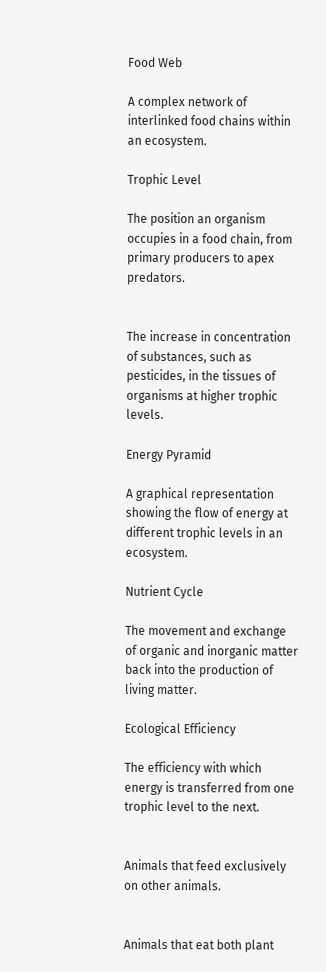Food Web

A complex network of interlinked food chains within an ecosystem.

Trophic Level

The position an organism occupies in a food chain, from primary producers to apex predators.


The increase in concentration of substances, such as pesticides, in the tissues of organisms at higher trophic levels.

Energy Pyramid

A graphical representation showing the flow of energy at different trophic levels in an ecosystem.

Nutrient Cycle

The movement and exchange of organic and inorganic matter back into the production of living matter.

Ecological Efficiency

The efficiency with which energy is transferred from one trophic level to the next.


Animals that feed exclusively on other animals.


Animals that eat both plant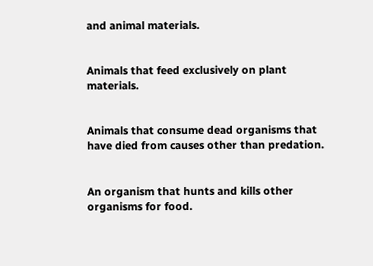and animal materials.


Animals that feed exclusively on plant materials.


Animals that consume dead organisms that have died from causes other than predation.


An organism that hunts and kills other organisms for food.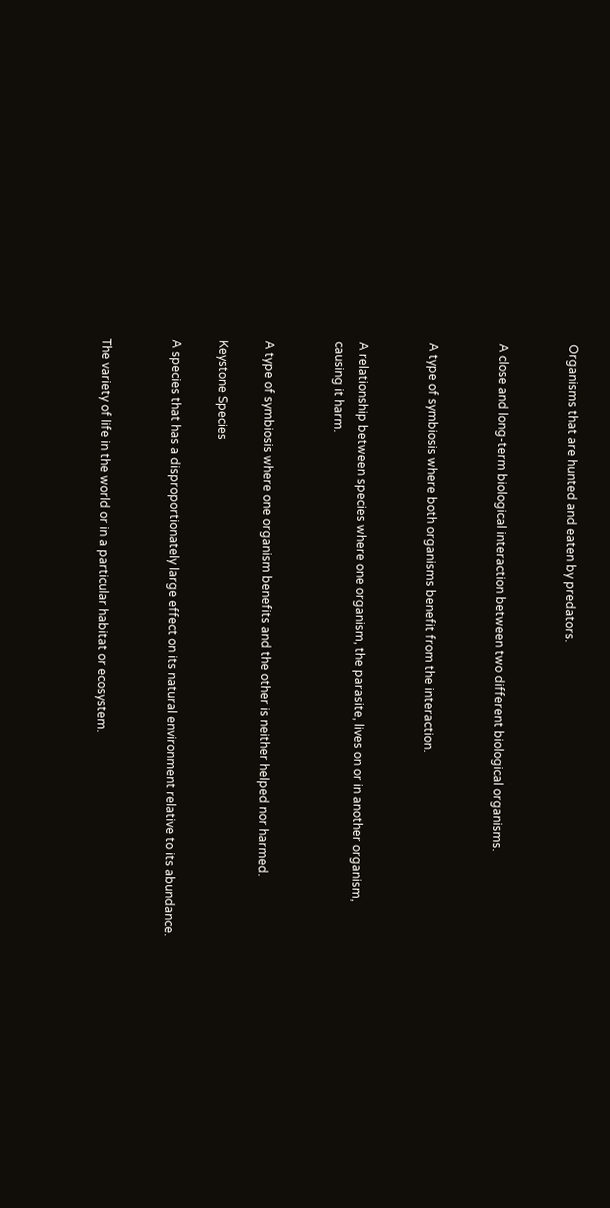Organisms that are hunted and eaten by predators.


A close and long-term biological interaction between two different biological organisms.


A type of symbiosis where both organisms benefit from the interaction.


A relationship between species where one organism, the parasite, lives on or in another organism, causing it harm.


A type of symbiosis where one organism benefits and the other is neither helped nor harmed.

Keystone Species

A species that has a disproportionately large effect on its natural environment relative to its abundance.


The variety of life in the world or in a particular habitat or ecosystem.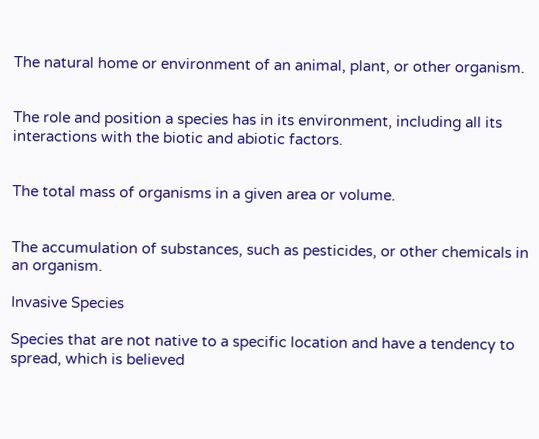The natural home or environment of an animal, plant, or other organism.


The role and position a species has in its environment, including all its interactions with the biotic and abiotic factors.


The total mass of organisms in a given area or volume.


The accumulation of substances, such as pesticides, or other chemicals in an organism.

Invasive Species

Species that are not native to a specific location and have a tendency to spread, which is believed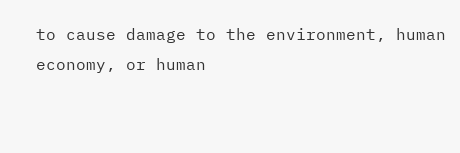to cause damage to the environment, human economy, or human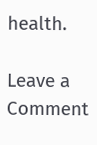health.

Leave a Comment